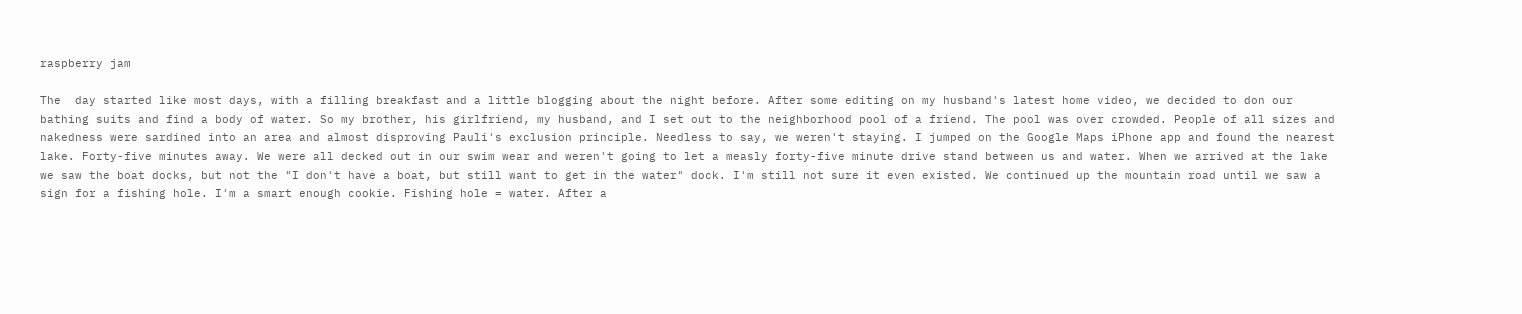raspberry jam

The  day started like most days, with a filling breakfast and a little blogging about the night before. After some editing on my husband's latest home video, we decided to don our bathing suits and find a body of water. So my brother, his girlfriend, my husband, and I set out to the neighborhood pool of a friend. The pool was over crowded. People of all sizes and nakedness were sardined into an area and almost disproving Pauli's exclusion principle. Needless to say, we weren't staying. I jumped on the Google Maps iPhone app and found the nearest lake. Forty-five minutes away. We were all decked out in our swim wear and weren't going to let a measly forty-five minute drive stand between us and water. When we arrived at the lake we saw the boat docks, but not the "I don't have a boat, but still want to get in the water" dock. I'm still not sure it even existed. We continued up the mountain road until we saw a sign for a fishing hole. I'm a smart enough cookie. Fishing hole = water. After a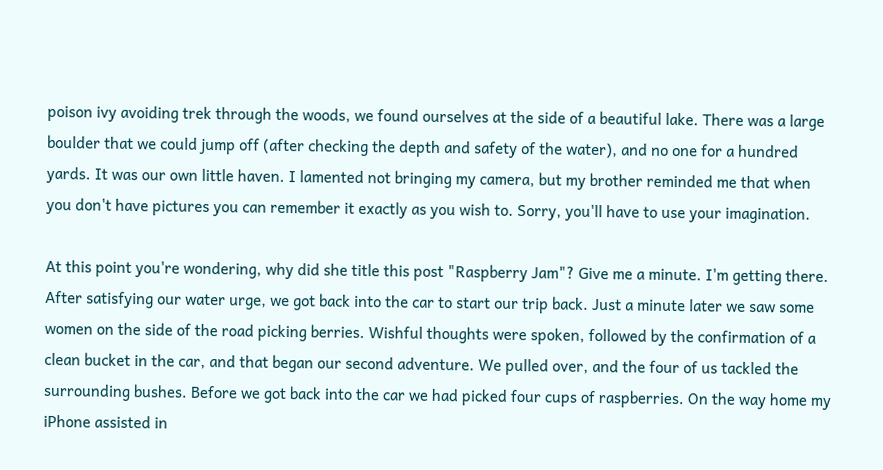poison ivy avoiding trek through the woods, we found ourselves at the side of a beautiful lake. There was a large boulder that we could jump off (after checking the depth and safety of the water), and no one for a hundred yards. It was our own little haven. I lamented not bringing my camera, but my brother reminded me that when you don't have pictures you can remember it exactly as you wish to. Sorry, you'll have to use your imagination.

At this point you're wondering, why did she title this post "Raspberry Jam"? Give me a minute. I'm getting there. After satisfying our water urge, we got back into the car to start our trip back. Just a minute later we saw some women on the side of the road picking berries. Wishful thoughts were spoken, followed by the confirmation of a clean bucket in the car, and that began our second adventure. We pulled over, and the four of us tackled the surrounding bushes. Before we got back into the car we had picked four cups of raspberries. On the way home my iPhone assisted in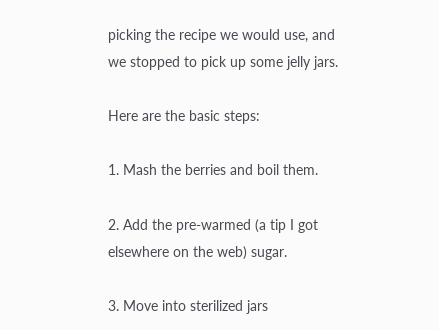picking the recipe we would use, and we stopped to pick up some jelly jars.

Here are the basic steps:

1. Mash the berries and boil them.

2. Add the pre-warmed (a tip I got elsewhere on the web) sugar.

3. Move into sterilized jars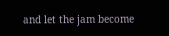and let the jam become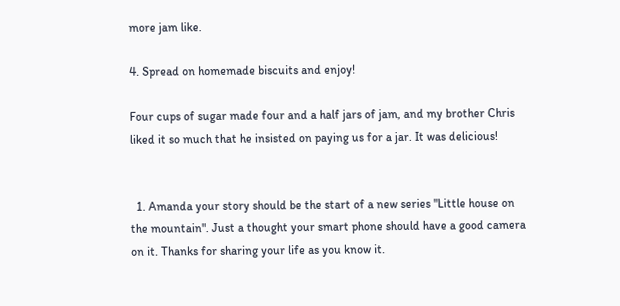more jam like.

4. Spread on homemade biscuits and enjoy!

Four cups of sugar made four and a half jars of jam, and my brother Chris liked it so much that he insisted on paying us for a jar. It was delicious!


  1. Amanda your story should be the start of a new series "Little house on the mountain". Just a thought your smart phone should have a good camera on it. Thanks for sharing your life as you know it.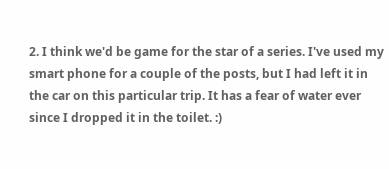2. I think we'd be game for the star of a series. I've used my smart phone for a couple of the posts, but I had left it in the car on this particular trip. It has a fear of water ever since I dropped it in the toilet. :)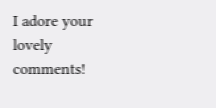I adore your lovely comments!